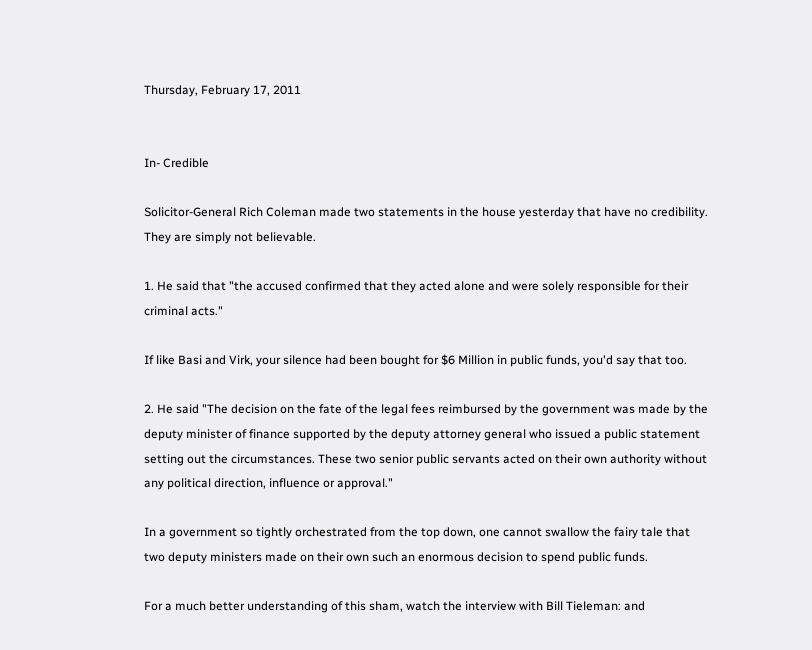Thursday, February 17, 2011


In- Credible

Solicitor-General Rich Coleman made two statements in the house yesterday that have no credibility. They are simply not believable.

1. He said that "the accused confirmed that they acted alone and were solely responsible for their criminal acts."

If like Basi and Virk, your silence had been bought for $6 Million in public funds, you'd say that too.

2. He said "The decision on the fate of the legal fees reimbursed by the government was made by the deputy minister of finance supported by the deputy attorney general who issued a public statement setting out the circumstances. These two senior public servants acted on their own authority without any political direction, influence or approval."

In a government so tightly orchestrated from the top down, one cannot swallow the fairy tale that two deputy ministers made on their own such an enormous decision to spend public funds.

For a much better understanding of this sham, watch the interview with Bill Tieleman: and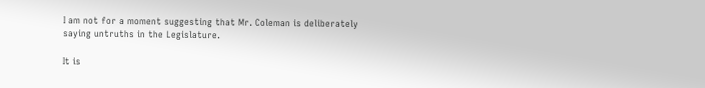I am not for a moment suggesting that Mr. Coleman is deliberately saying untruths in the Legislature.

It is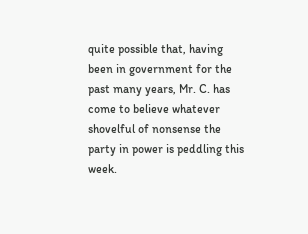quite possible that, having been in government for the past many years, Mr. C. has come to believe whatever shovelful of nonsense the party in power is peddling this week.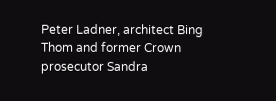Peter Ladner, architect Bing Thom and former Crown prosecutor Sandra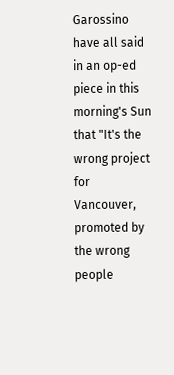Garossino have all said in an op-ed piece in this morning's Sun that "It's the wrong project for Vancouver, promoted by the wrong people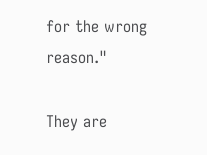for the wrong reason."

They are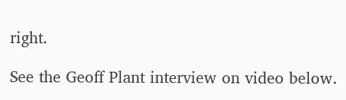right.

See the Geoff Plant interview on video below.